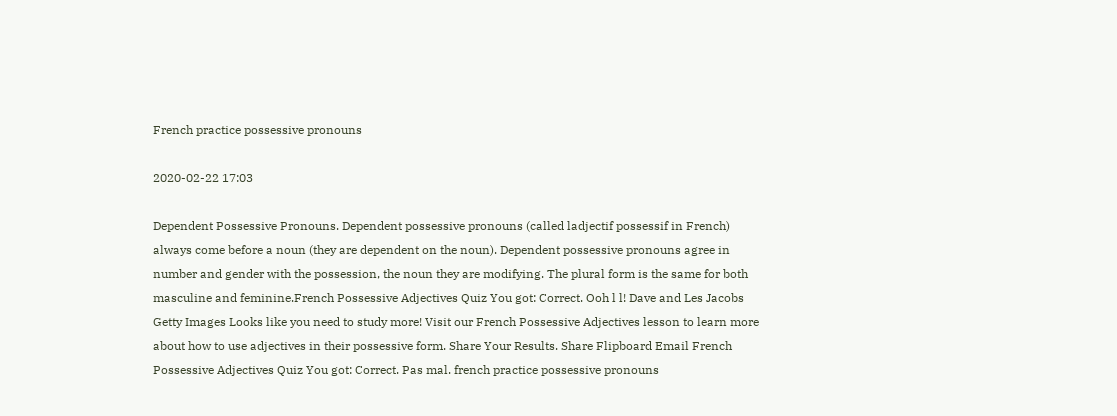French practice possessive pronouns

2020-02-22 17:03

Dependent Possessive Pronouns. Dependent possessive pronouns (called ladjectif possessif in French) always come before a noun (they are dependent on the noun). Dependent possessive pronouns agree in number and gender with the possession, the noun they are modifying. The plural form is the same for both masculine and feminine.French Possessive Adjectives Quiz You got: Correct. Ooh l l! Dave and Les Jacobs Getty Images Looks like you need to study more! Visit our French Possessive Adjectives lesson to learn more about how to use adjectives in their possessive form. Share Your Results. Share Flipboard Email French Possessive Adjectives Quiz You got: Correct. Pas mal. french practice possessive pronouns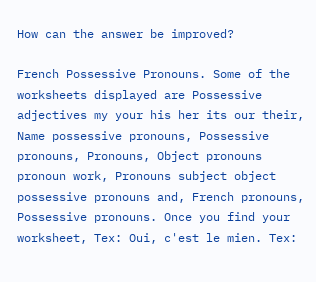How can the answer be improved?

French Possessive Pronouns. Some of the worksheets displayed are Possessive adjectives my your his her its our their, Name possessive pronouns, Possessive pronouns, Pronouns, Object pronouns pronoun work, Pronouns subject object possessive pronouns and, French pronouns, Possessive pronouns. Once you find your worksheet, Tex: Oui, c'est le mien. Tex: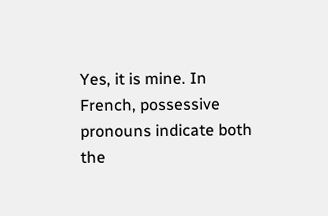Yes, it is mine. In French, possessive pronouns indicate both the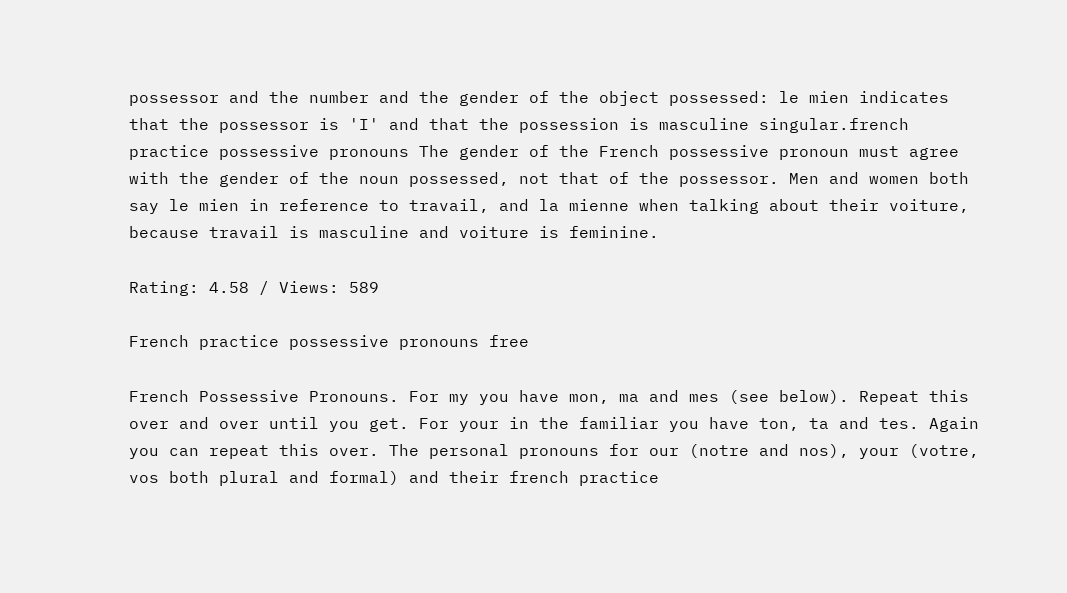possessor and the number and the gender of the object possessed: le mien indicates that the possessor is 'I' and that the possession is masculine singular.french practice possessive pronouns The gender of the French possessive pronoun must agree with the gender of the noun possessed, not that of the possessor. Men and women both say le mien in reference to travail, and la mienne when talking about their voiture, because travail is masculine and voiture is feminine.

Rating: 4.58 / Views: 589

French practice possessive pronouns free

French Possessive Pronouns. For my you have mon, ma and mes (see below). Repeat this over and over until you get. For your in the familiar you have ton, ta and tes. Again you can repeat this over. The personal pronouns for our (notre and nos), your (votre, vos both plural and formal) and their french practice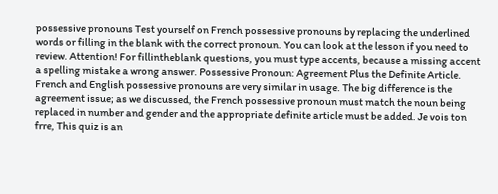possessive pronouns Test yourself on French possessive pronouns by replacing the underlined words or filling in the blank with the correct pronoun. You can look at the lesson if you need to review. Attention! For fillintheblank questions, you must type accents, because a missing accent a spelling mistake a wrong answer. Possessive Pronoun: Agreement Plus the Definite Article. French and English possessive pronouns are very similar in usage. The big difference is the agreement issue; as we discussed, the French possessive pronoun must match the noun being replaced in number and gender and the appropriate definite article must be added. Je vois ton frre, This quiz is an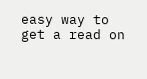easy way to get a read on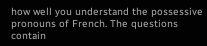how well you understand the possessive pronouns of French. The questions contain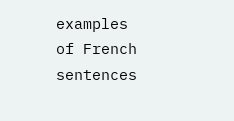examples of French sentences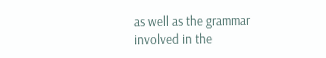as well as the grammar involved in the